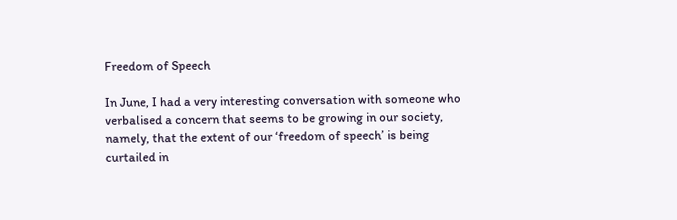Freedom of Speech

In June, I had a very interesting conversation with someone who verbalised a concern that seems to be growing in our society, namely, that the extent of our ‘freedom of speech’ is being curtailed in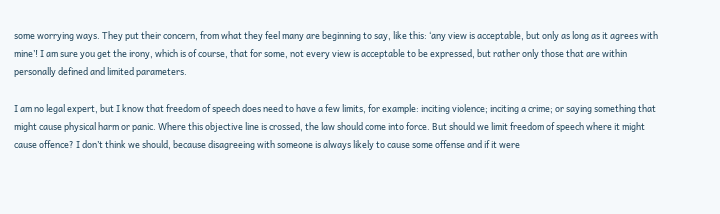some worrying ways. They put their concern, from what they feel many are beginning to say, like this: ‘any view is acceptable, but only as long as it agrees with mine’! I am sure you get the irony, which is of course, that for some, not every view is acceptable to be expressed, but rather only those that are within personally defined and limited parameters.

I am no legal expert, but I know that freedom of speech does need to have a few limits, for example: inciting violence; inciting a crime; or saying something that might cause physical harm or panic. Where this objective line is crossed, the law should come into force. But should we limit freedom of speech where it might cause offence? I don’t think we should, because disagreeing with someone is always likely to cause some offense and if it were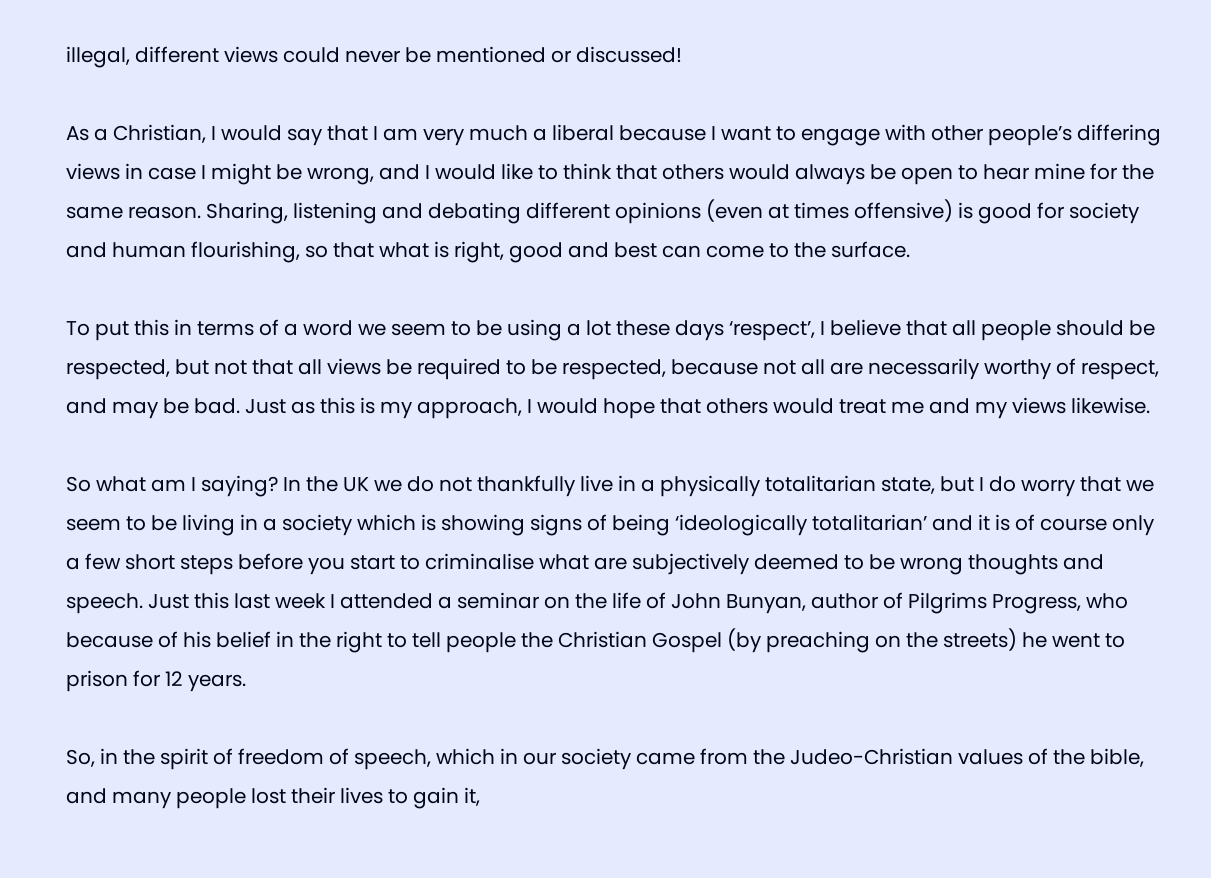illegal, different views could never be mentioned or discussed!

As a Christian, I would say that I am very much a liberal because I want to engage with other people’s differing views in case I might be wrong, and I would like to think that others would always be open to hear mine for the same reason. Sharing, listening and debating different opinions (even at times offensive) is good for society and human flourishing, so that what is right, good and best can come to the surface.

To put this in terms of a word we seem to be using a lot these days ‘respect’, I believe that all people should be respected, but not that all views be required to be respected, because not all are necessarily worthy of respect, and may be bad. Just as this is my approach, I would hope that others would treat me and my views likewise.

So what am I saying? In the UK we do not thankfully live in a physically totalitarian state, but I do worry that we seem to be living in a society which is showing signs of being ‘ideologically totalitarian’ and it is of course only a few short steps before you start to criminalise what are subjectively deemed to be wrong thoughts and speech. Just this last week I attended a seminar on the life of John Bunyan, author of Pilgrims Progress, who because of his belief in the right to tell people the Christian Gospel (by preaching on the streets) he went to prison for 12 years.

So, in the spirit of freedom of speech, which in our society came from the Judeo-Christian values of the bible, and many people lost their lives to gain it,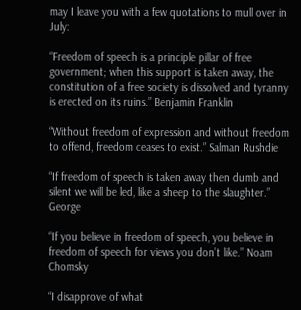may I leave you with a few quotations to mull over in July:

“Freedom of speech is a principle pillar of free government; when this support is taken away, the constitution of a free society is dissolved and tyranny is erected on its ruins.” Benjamin Franklin

“Without freedom of expression and without freedom to offend, freedom ceases to exist.” Salman Rushdie

“If freedom of speech is taken away then dumb and silent we will be led, like a sheep to the slaughter.” George

“If you believe in freedom of speech, you believe in freedom of speech for views you don’t like.” Noam Chomsky

“I disapprove of what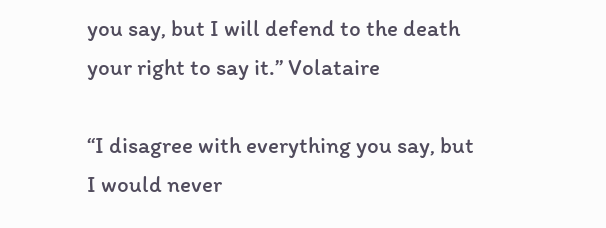you say, but I will defend to the death your right to say it.” Volataire

“I disagree with everything you say, but I would never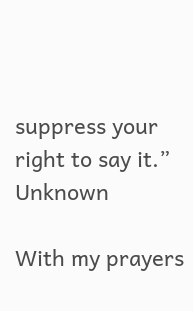suppress your right to say it.” Unknown

With my prayers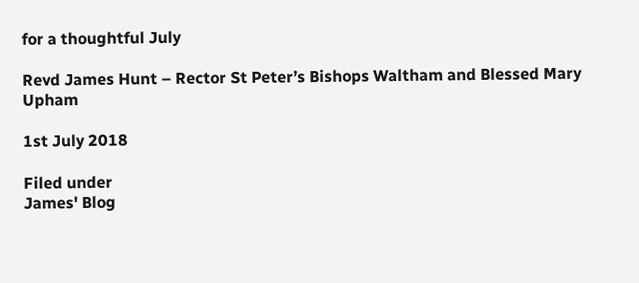for a thoughtful July

Revd James Hunt – Rector St Peter’s Bishops Waltham and Blessed Mary Upham

1st July 2018

Filed under
James' Blog